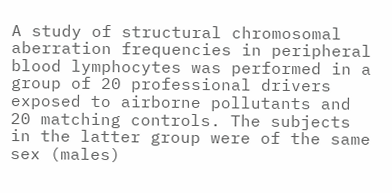A study of structural chromosomal aberration frequencies in peripheral blood lymphocytes was performed in a group of 20 professional drivers exposed to airborne pollutants and 20 matching controls. The subjects in the latter group were of the same sex (males)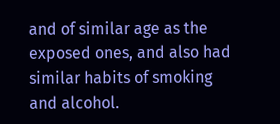and of similar age as the exposed ones, and also had similar habits of smoking and alcohol.